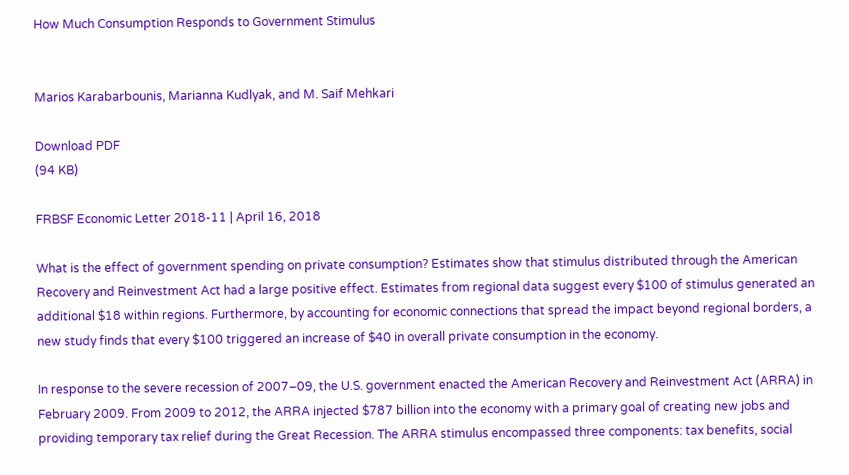How Much Consumption Responds to Government Stimulus


Marios Karabarbounis, Marianna Kudlyak, and M. Saif Mehkari

Download PDF
(94 KB)

FRBSF Economic Letter 2018-11 | April 16, 2018

What is the effect of government spending on private consumption? Estimates show that stimulus distributed through the American Recovery and Reinvestment Act had a large positive effect. Estimates from regional data suggest every $100 of stimulus generated an additional $18 within regions. Furthermore, by accounting for economic connections that spread the impact beyond regional borders, a new study finds that every $100 triggered an increase of $40 in overall private consumption in the economy.

In response to the severe recession of 2007–09, the U.S. government enacted the American Recovery and Reinvestment Act (ARRA) in February 2009. From 2009 to 2012, the ARRA injected $787 billion into the economy with a primary goal of creating new jobs and providing temporary tax relief during the Great Recession. The ARRA stimulus encompassed three components: tax benefits, social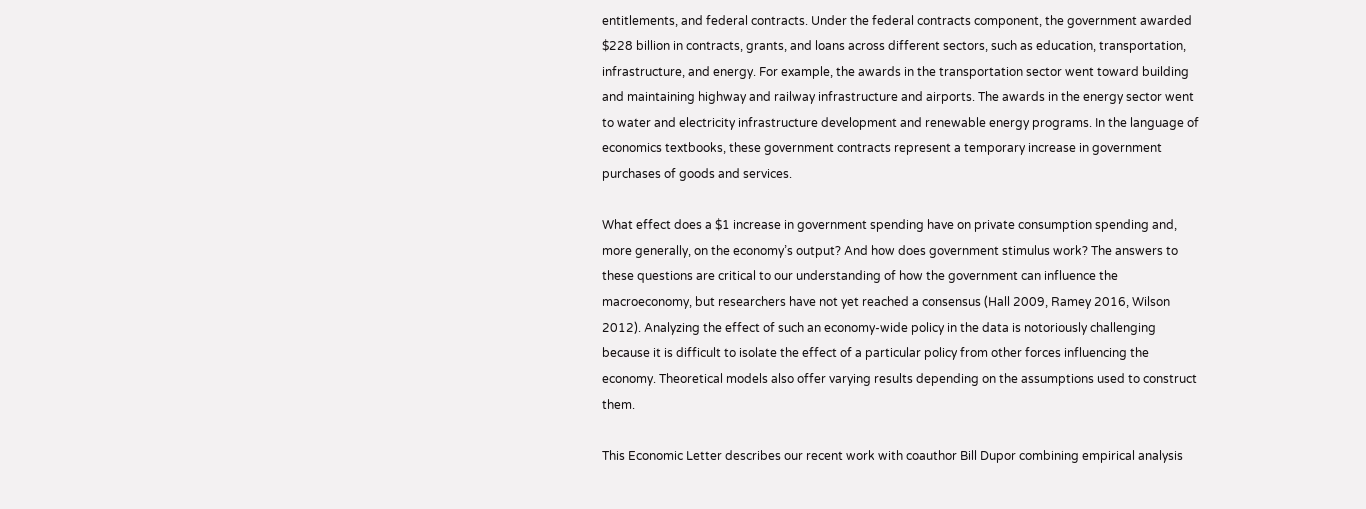entitlements, and federal contracts. Under the federal contracts component, the government awarded $228 billion in contracts, grants, and loans across different sectors, such as education, transportation, infrastructure, and energy. For example, the awards in the transportation sector went toward building and maintaining highway and railway infrastructure and airports. The awards in the energy sector went to water and electricity infrastructure development and renewable energy programs. In the language of economics textbooks, these government contracts represent a temporary increase in government purchases of goods and services.

What effect does a $1 increase in government spending have on private consumption spending and, more generally, on the economy’s output? And how does government stimulus work? The answers to these questions are critical to our understanding of how the government can influence the macroeconomy, but researchers have not yet reached a consensus (Hall 2009, Ramey 2016, Wilson 2012). Analyzing the effect of such an economy-wide policy in the data is notoriously challenging because it is difficult to isolate the effect of a particular policy from other forces influencing the economy. Theoretical models also offer varying results depending on the assumptions used to construct them.

This Economic Letter describes our recent work with coauthor Bill Dupor combining empirical analysis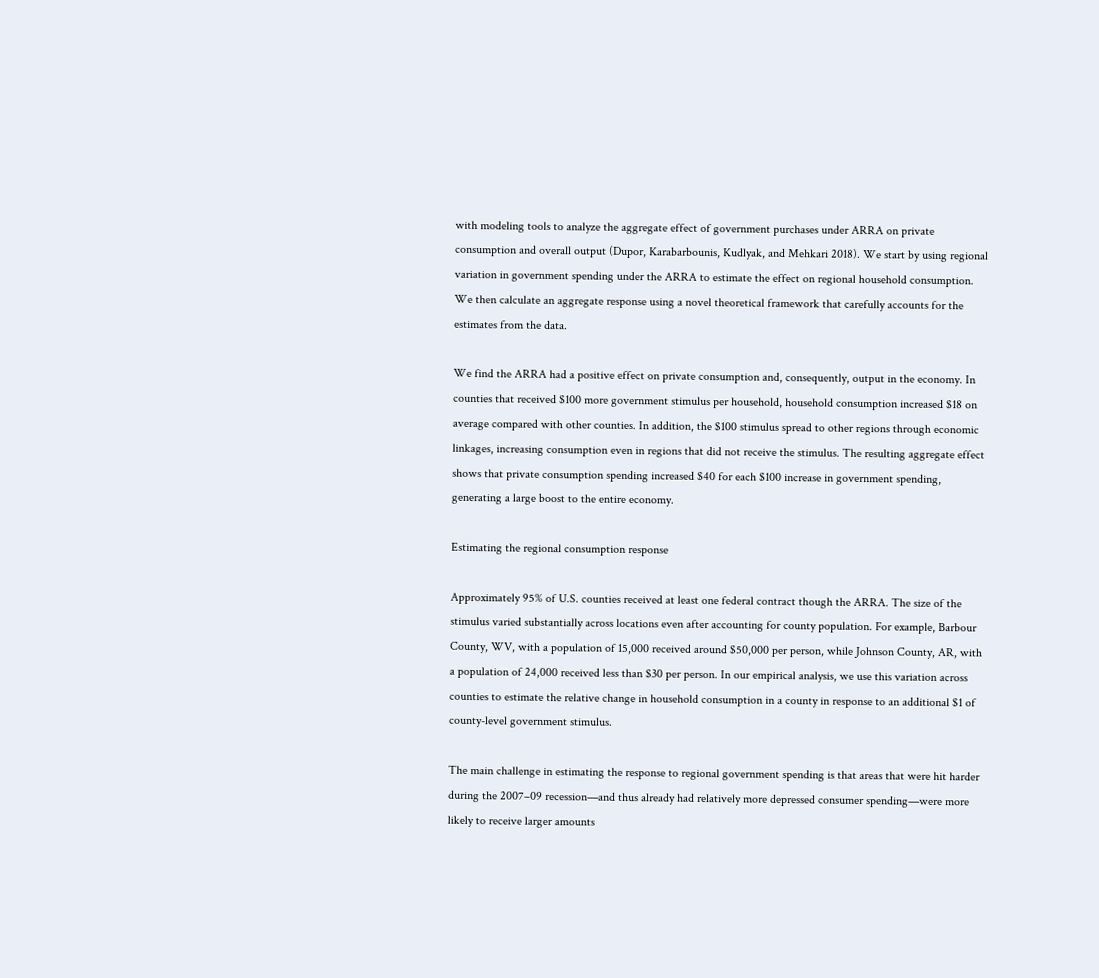with modeling tools to analyze the aggregate effect of government purchases under ARRA on private consumption and overall output (Dupor, Karabarbounis, Kudlyak, and Mehkari 2018). We start by using regional variation in government spending under the ARRA to estimate the effect on regional household consumption. We then calculate an aggregate response using a novel theoretical framework that carefully accounts for the estimates from the data.

We find the ARRA had a positive effect on private consumption and, consequently, output in the economy. In counties that received $100 more government stimulus per household, household consumption increased $18 on average compared with other counties. In addition, the $100 stimulus spread to other regions through economic linkages, increasing consumption even in regions that did not receive the stimulus. The resulting aggregate effect shows that private consumption spending increased $40 for each $100 increase in government spending, generating a large boost to the entire economy.

Estimating the regional consumption response

Approximately 95% of U.S. counties received at least one federal contract though the ARRA. The size of the stimulus varied substantially across locations even after accounting for county population. For example, Barbour County, WV, with a population of 15,000 received around $50,000 per person, while Johnson County, AR, with a population of 24,000 received less than $30 per person. In our empirical analysis, we use this variation across counties to estimate the relative change in household consumption in a county in response to an additional $1 of county-level government stimulus.

The main challenge in estimating the response to regional government spending is that areas that were hit harder during the 2007–09 recession—and thus already had relatively more depressed consumer spending—were more likely to receive larger amounts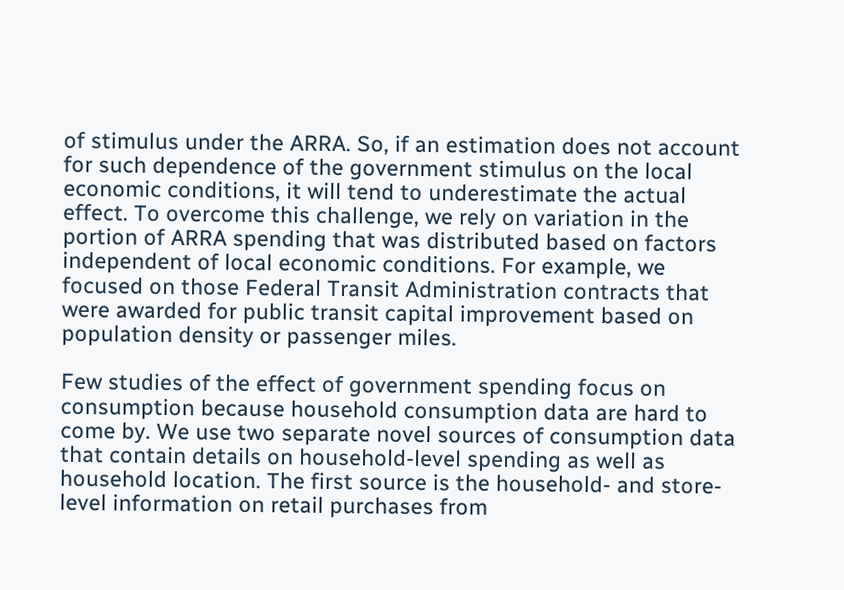of stimulus under the ARRA. So, if an estimation does not account for such dependence of the government stimulus on the local economic conditions, it will tend to underestimate the actual effect. To overcome this challenge, we rely on variation in the portion of ARRA spending that was distributed based on factors independent of local economic conditions. For example, we focused on those Federal Transit Administration contracts that were awarded for public transit capital improvement based on population density or passenger miles.

Few studies of the effect of government spending focus on consumption because household consumption data are hard to come by. We use two separate novel sources of consumption data that contain details on household-level spending as well as household location. The first source is the household- and store-level information on retail purchases from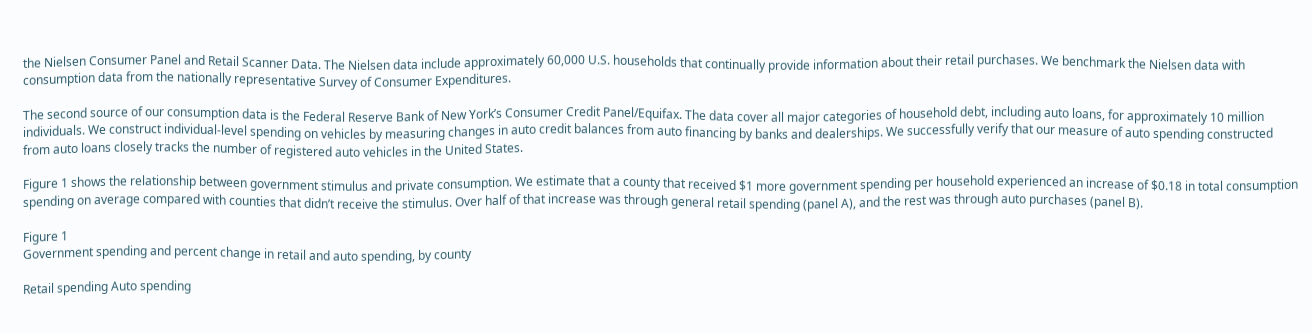the Nielsen Consumer Panel and Retail Scanner Data. The Nielsen data include approximately 60,000 U.S. households that continually provide information about their retail purchases. We benchmark the Nielsen data with consumption data from the nationally representative Survey of Consumer Expenditures.

The second source of our consumption data is the Federal Reserve Bank of New York’s Consumer Credit Panel/Equifax. The data cover all major categories of household debt, including auto loans, for approximately 10 million individuals. We construct individual-level spending on vehicles by measuring changes in auto credit balances from auto financing by banks and dealerships. We successfully verify that our measure of auto spending constructed from auto loans closely tracks the number of registered auto vehicles in the United States.

Figure 1 shows the relationship between government stimulus and private consumption. We estimate that a county that received $1 more government spending per household experienced an increase of $0.18 in total consumption spending on average compared with counties that didn’t receive the stimulus. Over half of that increase was through general retail spending (panel A), and the rest was through auto purchases (panel B).

Figure 1
Government spending and percent change in retail and auto spending, by county

Retail spending Auto spending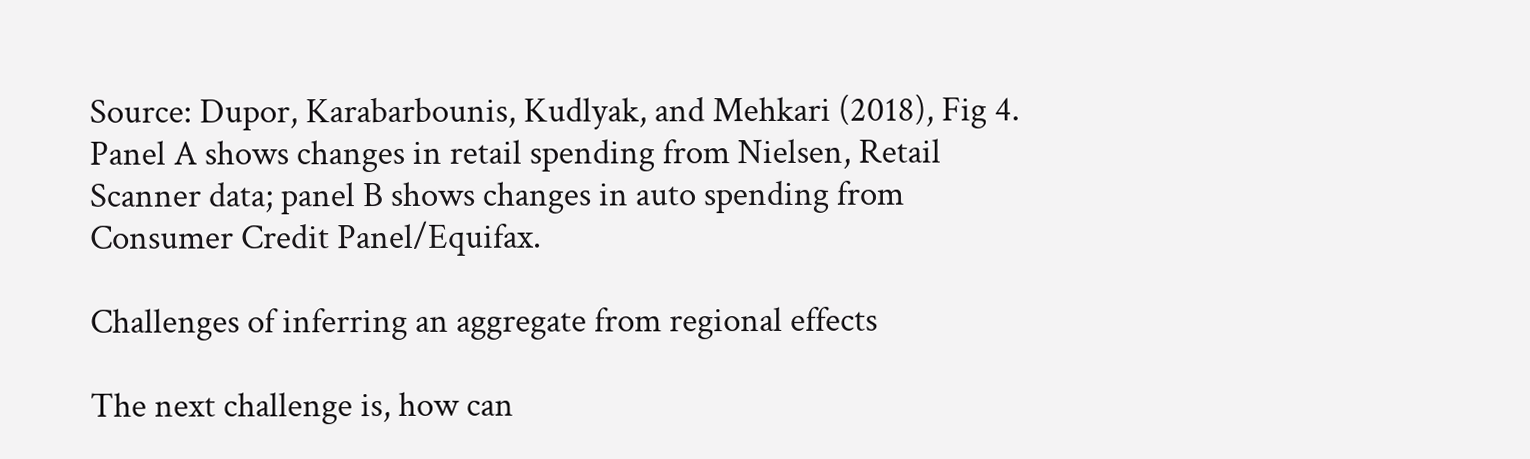Source: Dupor, Karabarbounis, Kudlyak, and Mehkari (2018), Fig 4. Panel A shows changes in retail spending from Nielsen, Retail Scanner data; panel B shows changes in auto spending from Consumer Credit Panel/Equifax.

Challenges of inferring an aggregate from regional effects

The next challenge is, how can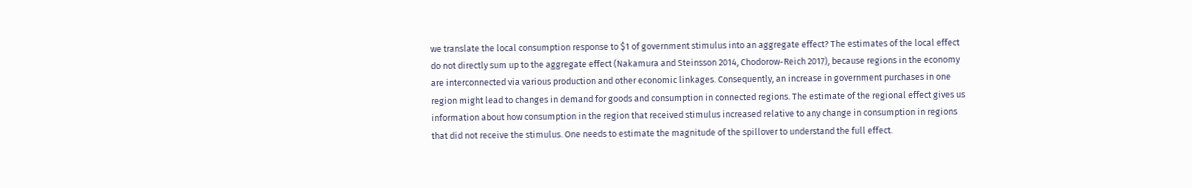we translate the local consumption response to $1 of government stimulus into an aggregate effect? The estimates of the local effect do not directly sum up to the aggregate effect (Nakamura and Steinsson 2014, Chodorow-Reich 2017), because regions in the economy are interconnected via various production and other economic linkages. Consequently, an increase in government purchases in one region might lead to changes in demand for goods and consumption in connected regions. The estimate of the regional effect gives us information about how consumption in the region that received stimulus increased relative to any change in consumption in regions that did not receive the stimulus. One needs to estimate the magnitude of the spillover to understand the full effect.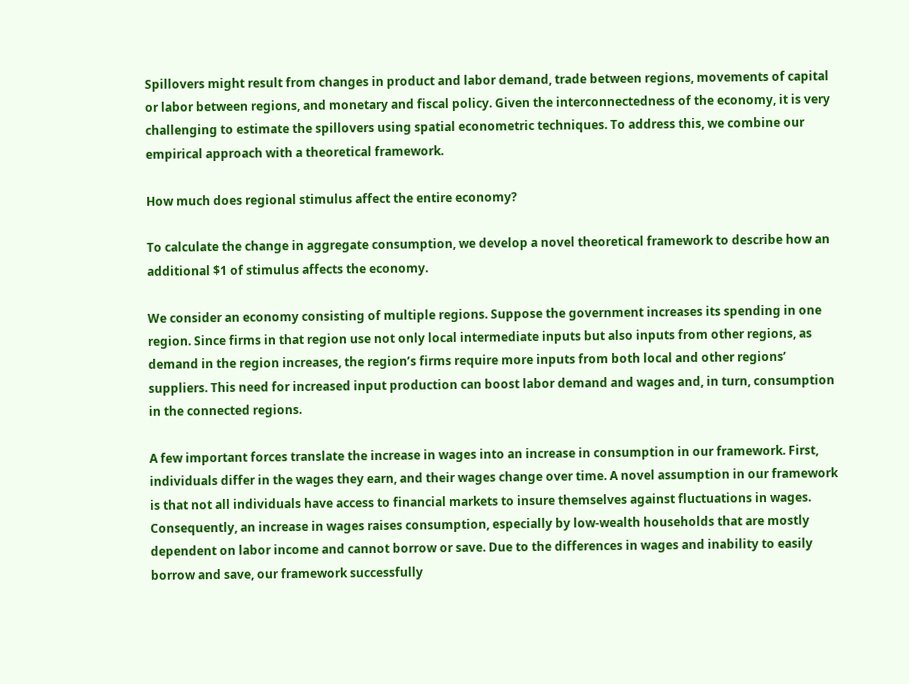Spillovers might result from changes in product and labor demand, trade between regions, movements of capital or labor between regions, and monetary and fiscal policy. Given the interconnectedness of the economy, it is very challenging to estimate the spillovers using spatial econometric techniques. To address this, we combine our empirical approach with a theoretical framework.

How much does regional stimulus affect the entire economy?

To calculate the change in aggregate consumption, we develop a novel theoretical framework to describe how an additional $1 of stimulus affects the economy.

We consider an economy consisting of multiple regions. Suppose the government increases its spending in one region. Since firms in that region use not only local intermediate inputs but also inputs from other regions, as demand in the region increases, the region’s firms require more inputs from both local and other regions’ suppliers. This need for increased input production can boost labor demand and wages and, in turn, consumption in the connected regions.

A few important forces translate the increase in wages into an increase in consumption in our framework. First, individuals differ in the wages they earn, and their wages change over time. A novel assumption in our framework is that not all individuals have access to financial markets to insure themselves against fluctuations in wages. Consequently, an increase in wages raises consumption, especially by low-wealth households that are mostly dependent on labor income and cannot borrow or save. Due to the differences in wages and inability to easily borrow and save, our framework successfully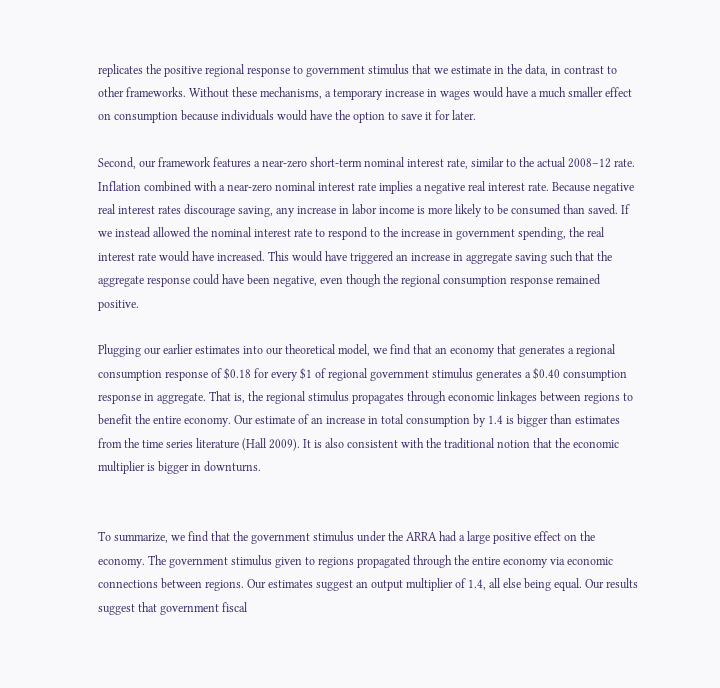replicates the positive regional response to government stimulus that we estimate in the data, in contrast to other frameworks. Without these mechanisms, a temporary increase in wages would have a much smaller effect on consumption because individuals would have the option to save it for later.

Second, our framework features a near-zero short-term nominal interest rate, similar to the actual 2008–12 rate. Inflation combined with a near-zero nominal interest rate implies a negative real interest rate. Because negative real interest rates discourage saving, any increase in labor income is more likely to be consumed than saved. If we instead allowed the nominal interest rate to respond to the increase in government spending, the real interest rate would have increased. This would have triggered an increase in aggregate saving such that the aggregate response could have been negative, even though the regional consumption response remained positive.

Plugging our earlier estimates into our theoretical model, we find that an economy that generates a regional consumption response of $0.18 for every $1 of regional government stimulus generates a $0.40 consumption response in aggregate. That is, the regional stimulus propagates through economic linkages between regions to benefit the entire economy. Our estimate of an increase in total consumption by 1.4 is bigger than estimates from the time series literature (Hall 2009). It is also consistent with the traditional notion that the economic multiplier is bigger in downturns.


To summarize, we find that the government stimulus under the ARRA had a large positive effect on the economy. The government stimulus given to regions propagated through the entire economy via economic connections between regions. Our estimates suggest an output multiplier of 1.4, all else being equal. Our results suggest that government fiscal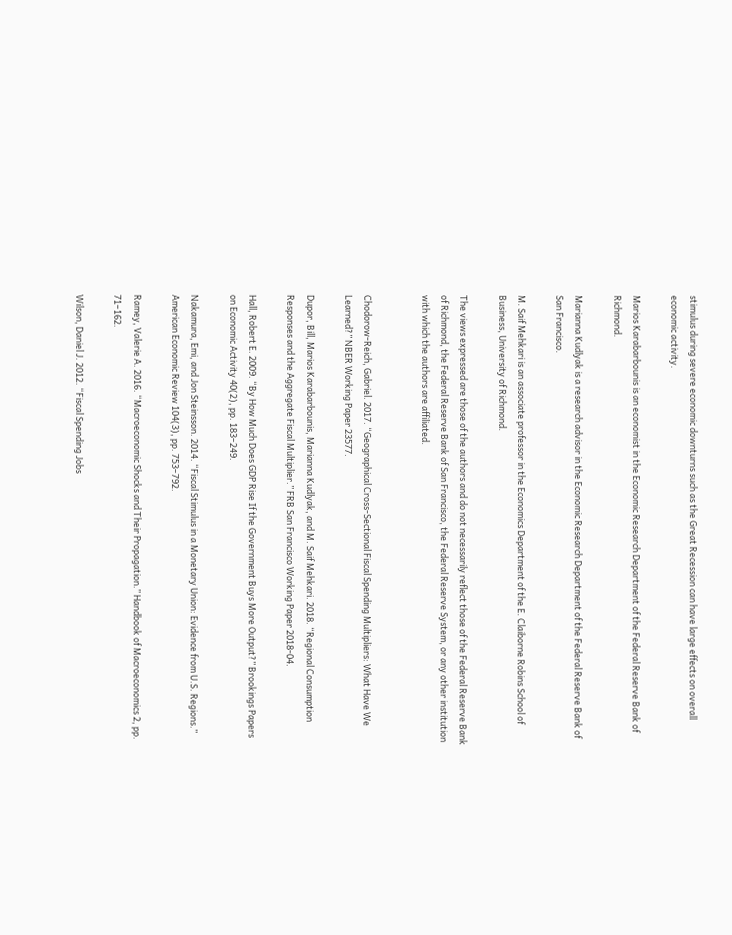stimulus during severe economic downturns such as the Great Recession can have large effects on overall economic activity.

Marios Karabarbounis is an economist in the Economic Research Department of the Federal Reserve Bank of Richmond.

Marianna Kudlyak is a research advisor in the Economic Research Department of the Federal Reserve Bank of San Francisco.

M. Saif Mehkari is an associate professor in the Economics Department of the E. Claiborne Robins School of Business, University of Richmond.

The views expressed are those of the authors and do not necessarily reflect those of the Federal Reserve Bank of Richmond, the Federal Reserve Bank of San Francisco, the Federal Reserve System, or any other institution with which the authors are affiliated.


Chodorow-Reich, Gabriel. 2017. “Geographical Cross-Sectional Fiscal Spending Multipliers: What Have We Learned?” NBER Working Paper 23577.

Dupor, Bill, Marios Karabarbounis, Marianna Kudlyak, and M. Saif Mehkari. 2018. “Regional Consumption Responses and the Aggregate Fiscal Multiplier.” FRB San Francisco Working Paper 2018-04.

Hall, Robert E. 2009. “By How Much Does GDP Rise If the Government Buys More Output?” Brookings Papers on Economic Activity 40(2), pp. 183–249.

Nakamura, Emi, and Jon Steinsson. 2014. “Fiscal Stimulus in a Monetary Union: Evidence from U.S. Regions.” American Economic Review 104(3), pp. 753–792.

Ramey, Valerie A. 2016. “Macroeconomic Shocks and Their Propagation.” Handbook of Macroeconomics 2, pp. 71–162.

Wilson, Daniel J. 2012. “Fiscal Spending Jobs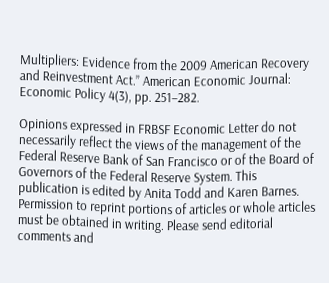Multipliers: Evidence from the 2009 American Recovery and Reinvestment Act.” American Economic Journal: Economic Policy 4(3), pp. 251–282.

Opinions expressed in FRBSF Economic Letter do not necessarily reflect the views of the management of the Federal Reserve Bank of San Francisco or of the Board of Governors of the Federal Reserve System. This publication is edited by Anita Todd and Karen Barnes. Permission to reprint portions of articles or whole articles must be obtained in writing. Please send editorial comments and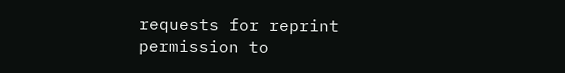requests for reprint permission to